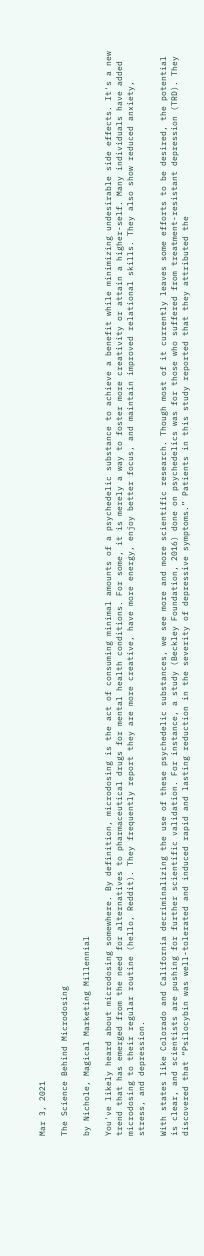Mar 3, 2021

The Science Behind Microdosing

by Nichole, Magical Marketing Millennial

You've likely heard about microdosing somewhere. By definition, microdosing is the act of consuming minimal amounts of a psychedelic substance to achieve a benefit while minimizing undesirable side effects. It's a new trend that has emerged from the need for alternatives to pharmaceutical drugs for mental health conditions. For some, it is merely a way to foster more creativity or attain a higher-self. Many individuals have added microdosing to their regular routine (hello, Reddit). They frequently report they are more creative, have more energy, enjoy better focus, and maintain improved relational skills. They also show reduced anxiety, stress, and depression.

With states like Colorado and California decriminalizing the use of these psychedelic substances, we see more and more scientific research. Though most of it currently leaves some efforts to be desired, the potential is clear, and scientists are pushing for further scientific validation. For instance, a study (Beckley Foundation, 2016) done on psychedelics was for those who suffered from treatment-resistant depression (TRD). They discovered that “Psilocybin was well-tolerated and induced rapid and lasting reduction in the severity of depressive symptoms.” Patients in this study reported that they attributed the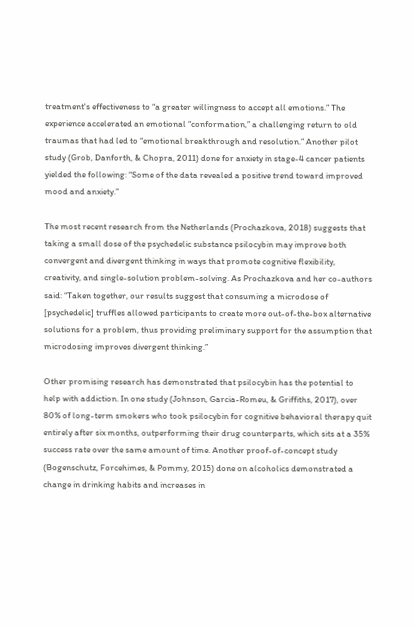treatment's effectiveness to “a greater willingness to accept all emotions.” The experience accelerated an emotional “conformation,” a challenging return to old traumas that had led to “emotional breakthrough and resolution.” Another pilot study (Grob, Danforth, & Chopra, 2011) done for anxiety in stage-4 cancer patients yielded the following: “Some of the data revealed a positive trend toward improved mood and anxiety.”

The most recent research from the Netherlands (Prochazkova, 2018) suggests that taking a small dose of the psychedelic substance psilocybin may improve both convergent and divergent thinking in ways that promote cognitive flexibility, creativity, and single-solution problem-solving. As Prochazkova and her co-authors said: “Taken together, our results suggest that consuming a microdose of [psychedelic] truffles allowed participants to create more out-of-the-box alternative solutions for a problem, thus providing preliminary support for the assumption that microdosing improves divergent thinking.”

Other promising research has demonstrated that psilocybin has the potential to help with addiction. In one study (Johnson, Garcia-Romeu, & Griffiths, 2017), over 80% of long-term smokers who took psilocybin for cognitive behavioral therapy quit entirely after six months, outperforming their drug counterparts, which sits at a 35% success rate over the same amount of time. Another proof-of-concept study (Bogenschutz, Forcehimes, & Pommy, 2015) done on alcoholics demonstrated a change in drinking habits and increases in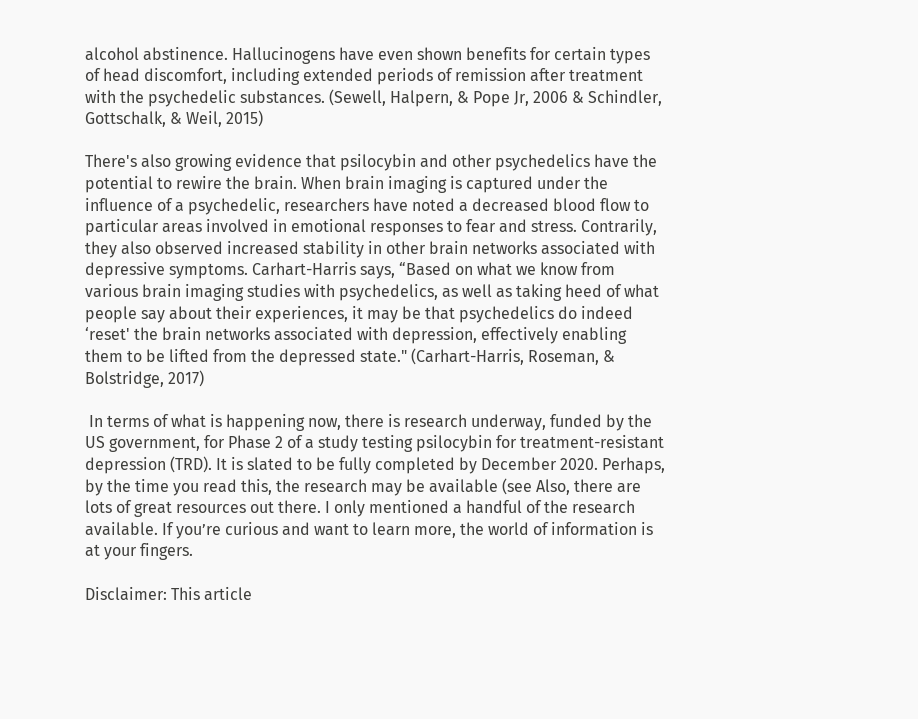alcohol abstinence. Hallucinogens have even shown benefits for certain types of head discomfort, including extended periods of remission after treatment with the psychedelic substances. (Sewell, Halpern, & Pope Jr, 2006 & Schindler, Gottschalk, & Weil, 2015)

There's also growing evidence that psilocybin and other psychedelics have the potential to rewire the brain. When brain imaging is captured under the influence of a psychedelic, researchers have noted a decreased blood flow to particular areas involved in emotional responses to fear and stress. Contrarily, they also observed increased stability in other brain networks associated with depressive symptoms. Carhart-Harris says, “Based on what we know from various brain imaging studies with psychedelics, as well as taking heed of what people say about their experiences, it may be that psychedelics do indeed ‘reset' the brain networks associated with depression, effectively enabling them to be lifted from the depressed state." (Carhart-Harris, Roseman, & Bolstridge, 2017)

 In terms of what is happening now, there is research underway, funded by the US government, for Phase 2 of a study testing psilocybin for treatment-resistant depression (TRD). It is slated to be fully completed by December 2020. Perhaps, by the time you read this, the research may be available (see Also, there are lots of great resources out there. I only mentioned a handful of the research available. If you’re curious and want to learn more, the world of information is at your fingers.

Disclaimer: This article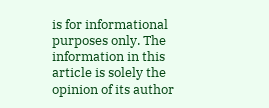is for informational purposes only. The information in this article is solely the opinion of its author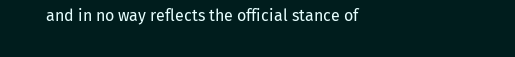and in no way reflects the official stance of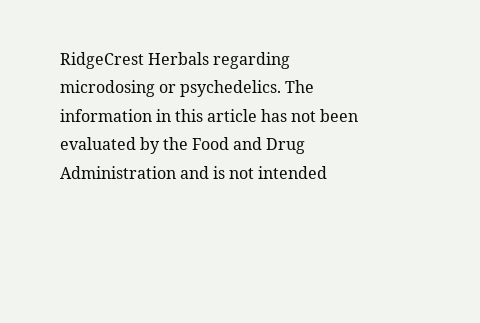RidgeCrest Herbals regarding microdosing or psychedelics. The information in this article has not been evaluated by the Food and Drug Administration and is not intended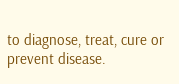to diagnose, treat, cure or prevent disease.